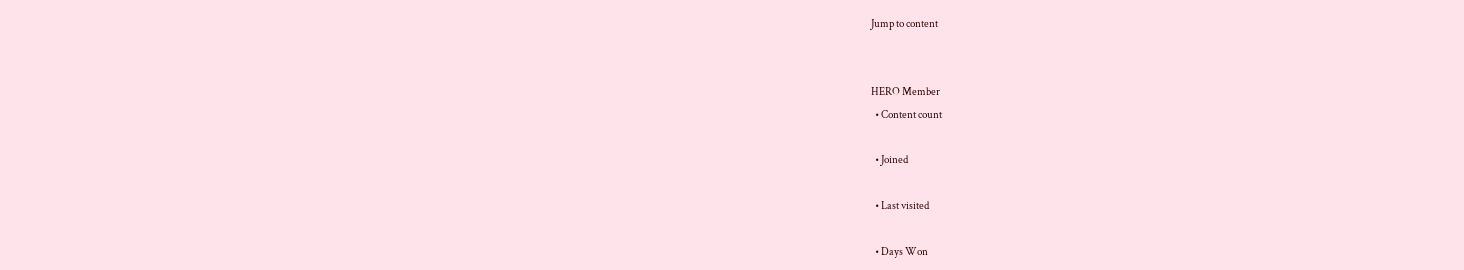Jump to content


HERO Member
  • Content count

  • Joined

  • Last visited

  • Days Won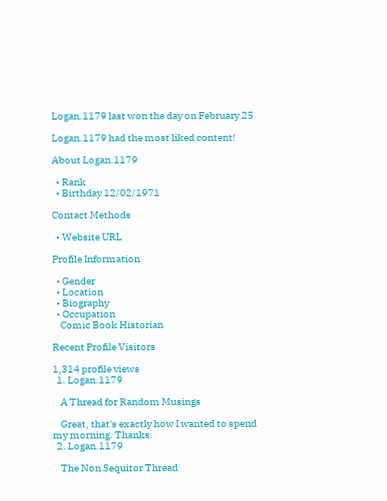Logan.1179 last won the day on February 25

Logan.1179 had the most liked content!

About Logan.1179

  • Rank
  • Birthday 12/02/1971

Contact Methods

  • Website URL

Profile Information

  • Gender
  • Location
  • Biography
  • Occupation
    Comic Book Historian

Recent Profile Visitors

1,314 profile views
  1. Logan.1179

    A Thread for Random Musings

    Great, that's exactly how I wanted to spend my morning. Thanks.
  2. Logan.1179

    The Non Sequitor Thread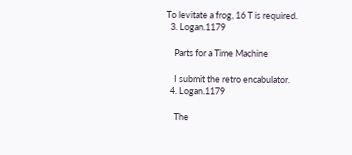To levitate a frog, 16 T is required.
  3. Logan.1179

    Parts for a Time Machine

    I submit the retro encabulator.
  4. Logan.1179

    The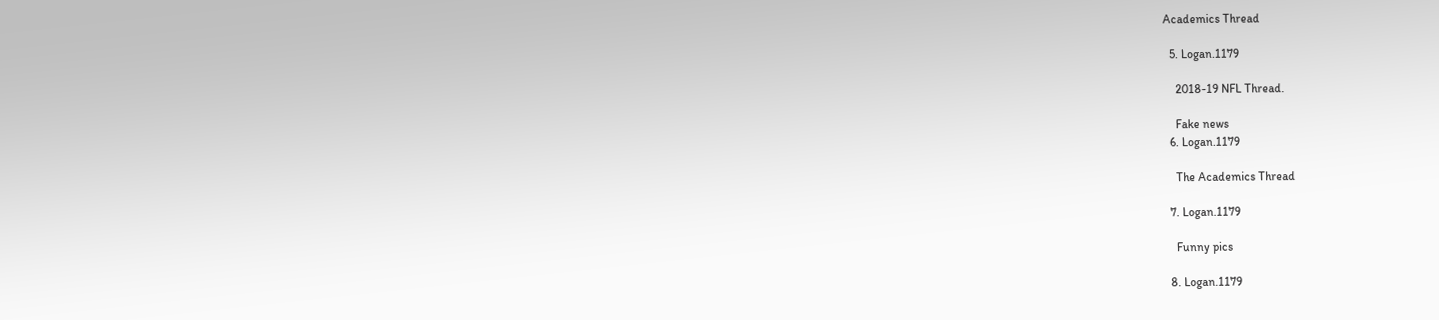Academics Thread

  5. Logan.1179

    2018-19 NFL Thread.

    Fake news
  6. Logan.1179

    The Academics Thread

  7. Logan.1179

    Funny pics

  8. Logan.1179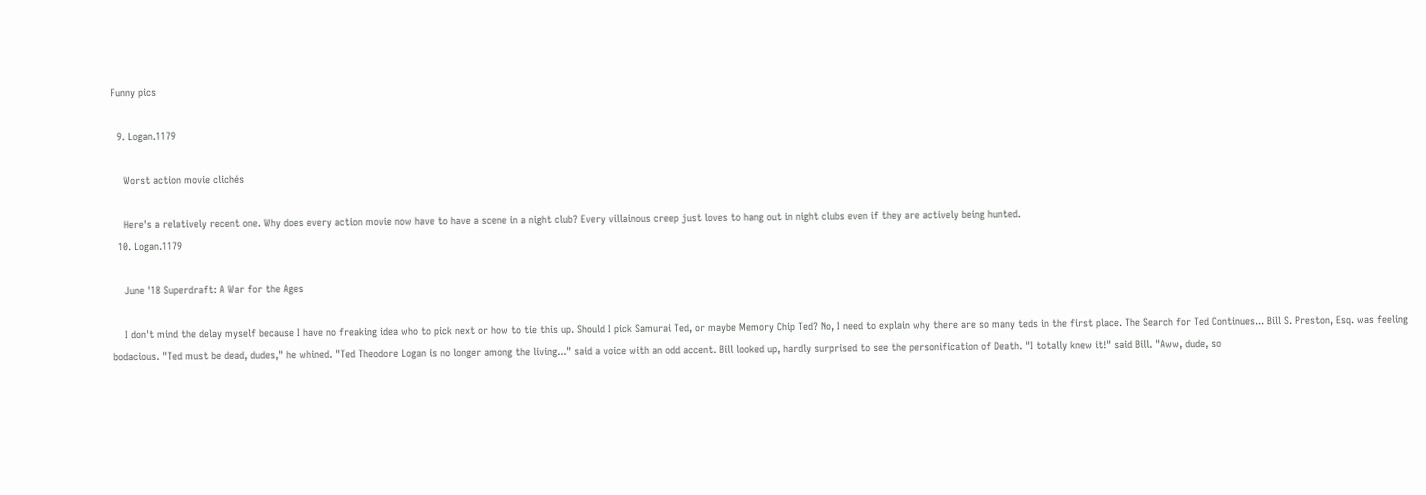Funny pics

  9. Logan.1179

    Worst action movie clichés

    Here's a relatively recent one. Why does every action movie now have to have a scene in a night club? Every villainous creep just loves to hang out in night clubs even if they are actively being hunted.
  10. Logan.1179

    June '18 Superdraft: A War for the Ages

    I don't mind the delay myself because I have no freaking idea who to pick next or how to tie this up. Should I pick Samurai Ted, or maybe Memory Chip Ted? No, I need to explain why there are so many teds in the first place. The Search for Ted Continues... Bill S. Preston, Esq. was feeling bodacious. "Ted must be dead, dudes," he whined. "Ted Theodore Logan is no longer among the living..." said a voice with an odd accent. Bill looked up, hardly surprised to see the personification of Death. "I totally knew it!" said Bill. "Aww, dude, so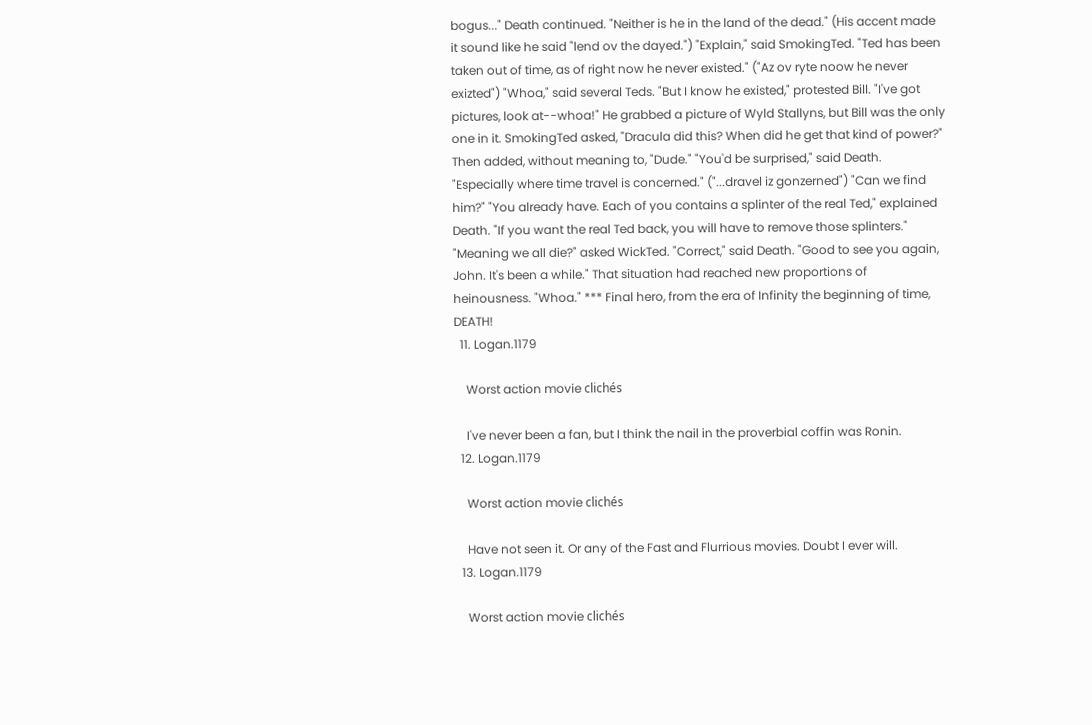bogus..." Death continued. "Neither is he in the land of the dead." (His accent made it sound like he said "lend ov the dayed.") "Explain," said SmokingTed. "Ted has been taken out of time, as of right now he never existed." ("Az ov ryte noow he never exizted") "Whoa," said several Teds. "But I know he existed," protested Bill. "I've got pictures, look at--whoa!" He grabbed a picture of Wyld Stallyns, but Bill was the only one in it. SmokingTed asked, "Dracula did this? When did he get that kind of power?" Then added, without meaning to, "Dude." "You'd be surprised," said Death. "Especially where time travel is concerned." ("...dravel iz gonzerned") "Can we find him?" "You already have. Each of you contains a splinter of the real Ted," explained Death. "If you want the real Ted back, you will have to remove those splinters." "Meaning we all die?" asked WickTed. "Correct," said Death. "Good to see you again, John. It's been a while." That situation had reached new proportions of heinousness. "Whoa." *** Final hero, from the era of Infinity the beginning of time, DEATH!
  11. Logan.1179

    Worst action movie clichés

    I've never been a fan, but I think the nail in the proverbial coffin was Ronin.
  12. Logan.1179

    Worst action movie clichés

    Have not seen it. Or any of the Fast and Flurrious movies. Doubt I ever will.
  13. Logan.1179

    Worst action movie clichés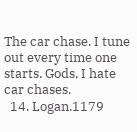The car chase. I tune out every time one starts. Gods, I hate car chases.
  14. Logan.1179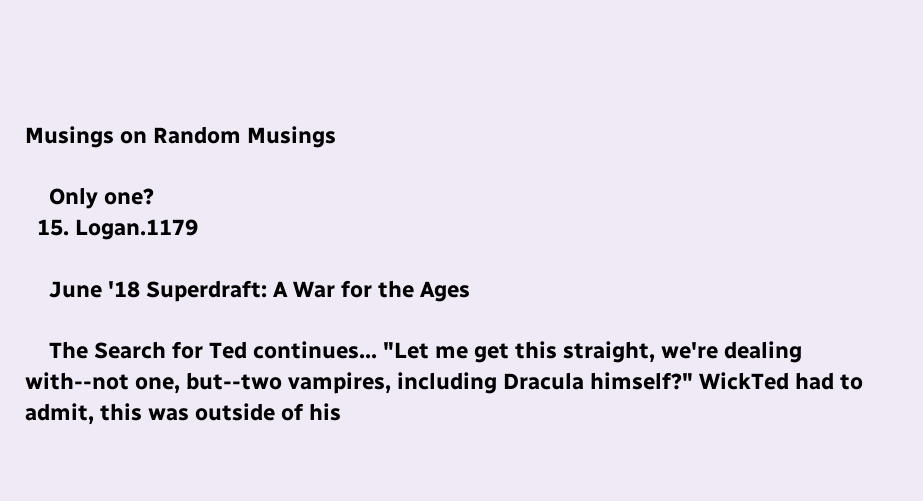Musings on Random Musings

    Only one?
  15. Logan.1179

    June '18 Superdraft: A War for the Ages

    The Search for Ted continues... "Let me get this straight, we're dealing with--not one, but--two vampires, including Dracula himself?" WickTed had to admit, this was outside of his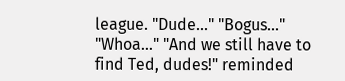league. "Dude..." "Bogus..." "Whoa..." "And we still have to find Ted, dudes!" reminded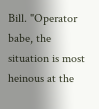Bill. "Operator babe, the situation is most heinous at the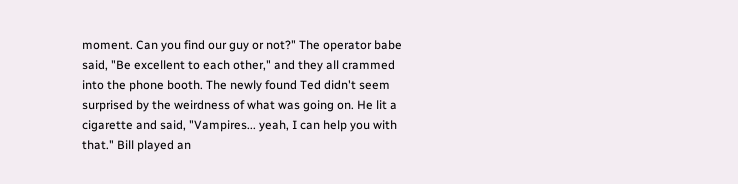moment. Can you find our guy or not?" The operator babe said, "Be excellent to each other," and they all crammed into the phone booth. The newly found Ted didn't seem surprised by the weirdness of what was going on. He lit a cigarette and said, "Vampires... yeah, I can help you with that." Bill played an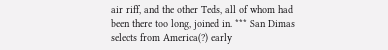air riff, and the other Teds, all of whom had been there too long, joined in. *** San Dimas selects from America(?) early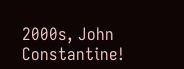2000s, John Constantine!